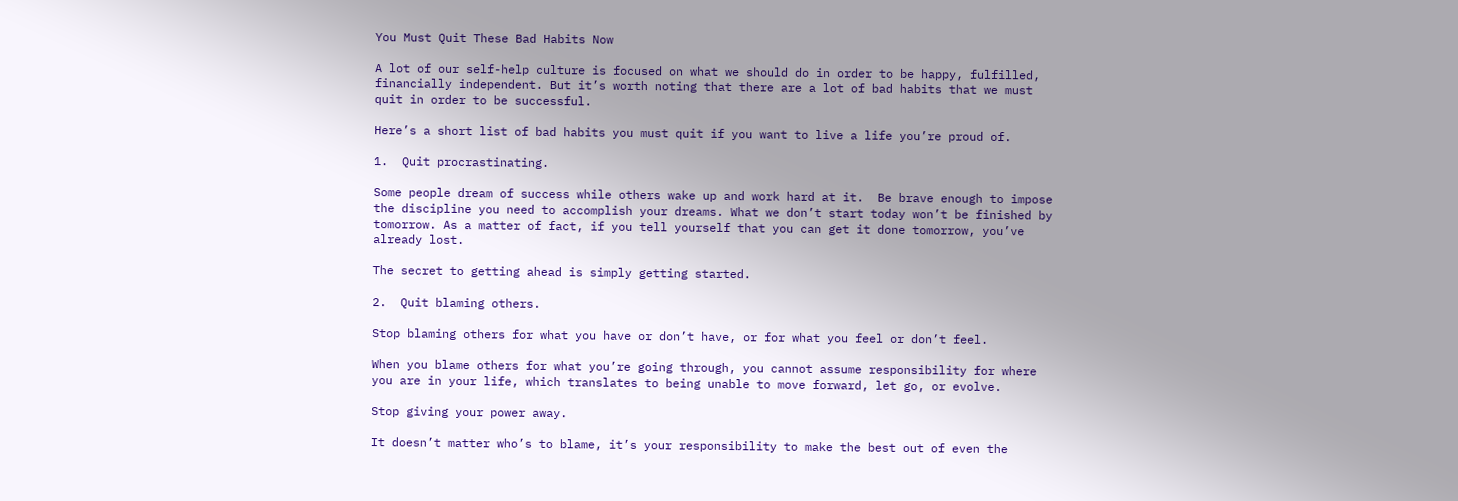You Must Quit These Bad Habits Now

A lot of our self-help culture is focused on what we should do in order to be happy, fulfilled, financially independent. But it’s worth noting that there are a lot of bad habits that we must quit in order to be successful.

Here’s a short list of bad habits you must quit if you want to live a life you’re proud of.

1.  Quit procrastinating.

Some people dream of success while others wake up and work hard at it.  Be brave enough to impose the discipline you need to accomplish your dreams. What we don’t start today won’t be finished by tomorrow. As a matter of fact, if you tell yourself that you can get it done tomorrow, you’ve already lost.

The secret to getting ahead is simply getting started.

2.  Quit blaming others.

Stop blaming others for what you have or don’t have, or for what you feel or don’t feel.

When you blame others for what you’re going through, you cannot assume responsibility for where you are in your life, which translates to being unable to move forward, let go, or evolve.

Stop giving your power away.

It doesn’t matter who’s to blame, it’s your responsibility to make the best out of even the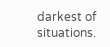darkest of situations.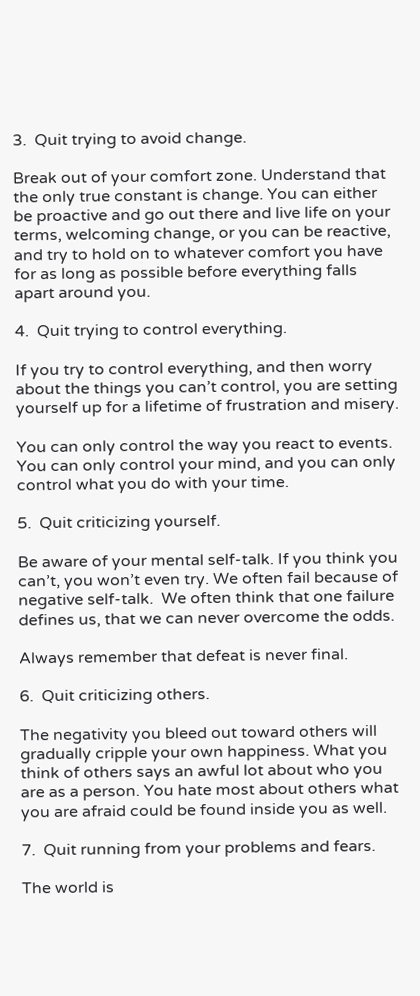3.  Quit trying to avoid change.

Break out of your comfort zone. Understand that the only true constant is change. You can either be proactive and go out there and live life on your terms, welcoming change, or you can be reactive, and try to hold on to whatever comfort you have for as long as possible before everything falls apart around you.

4.  Quit trying to control everything.

If you try to control everything, and then worry about the things you can’t control, you are setting yourself up for a lifetime of frustration and misery.

You can only control the way you react to events. You can only control your mind, and you can only control what you do with your time.

5.  Quit criticizing yourself.

Be aware of your mental self-talk. If you think you can’t, you won’t even try. We often fail because of negative self-talk.  We often think that one failure defines us, that we can never overcome the odds.

Always remember that defeat is never final.

6.  Quit criticizing others.

The negativity you bleed out toward others will gradually cripple your own happiness. What you think of others says an awful lot about who you are as a person. You hate most about others what you are afraid could be found inside you as well.

7.  Quit running from your problems and fears.

The world is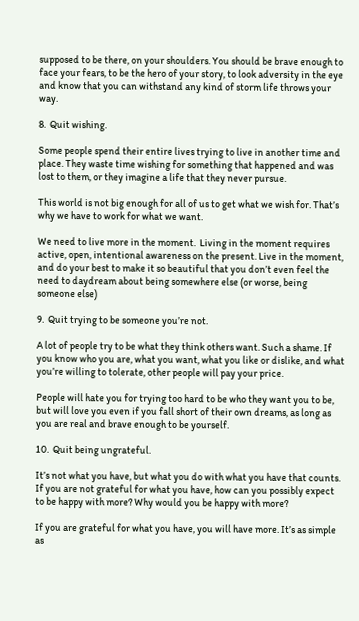supposed to be there, on your shoulders. You should be brave enough to face your fears, to be the hero of your story, to look adversity in the eye and know that you can withstand any kind of storm life throws your way.

8.  Quit wishing.

Some people spend their entire lives trying to live in another time and place. They waste time wishing for something that happened and was lost to them, or they imagine a life that they never pursue.

This world is not big enough for all of us to get what we wish for. That’s why we have to work for what we want.

We need to live more in the moment.  Living in the moment requires active, open, intentional awareness on the present. Live in the moment, and do your best to make it so beautiful that you don’t even feel the need to daydream about being somewhere else (or worse, being someone else)

9.  Quit trying to be someone you’re not.

A lot of people try to be what they think others want. Such a shame. If you know who you are, what you want, what you like or dislike, and what you’re willing to tolerate, other people will pay your price.

People will hate you for trying too hard to be who they want you to be, but will love you even if you fall short of their own dreams, as long as you are real and brave enough to be yourself.

10.  Quit being ungrateful.

It’s not what you have, but what you do with what you have that counts. If you are not grateful for what you have, how can you possibly expect to be happy with more? Why would you be happy with more?

If you are grateful for what you have, you will have more. It’s as simple as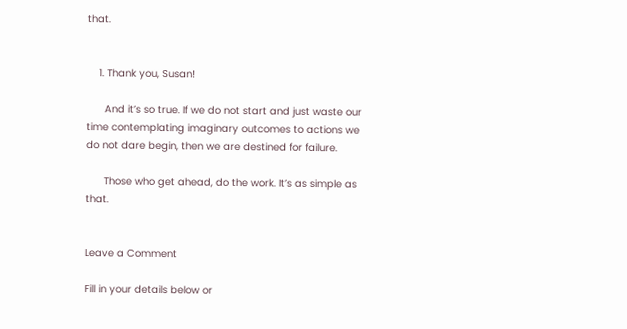that.


    1. Thank you, Susan!

      And it’s so true. If we do not start and just waste our time contemplating imaginary outcomes to actions we do not dare begin, then we are destined for failure.

      Those who get ahead, do the work. It’s as simple as that.


Leave a Comment

Fill in your details below or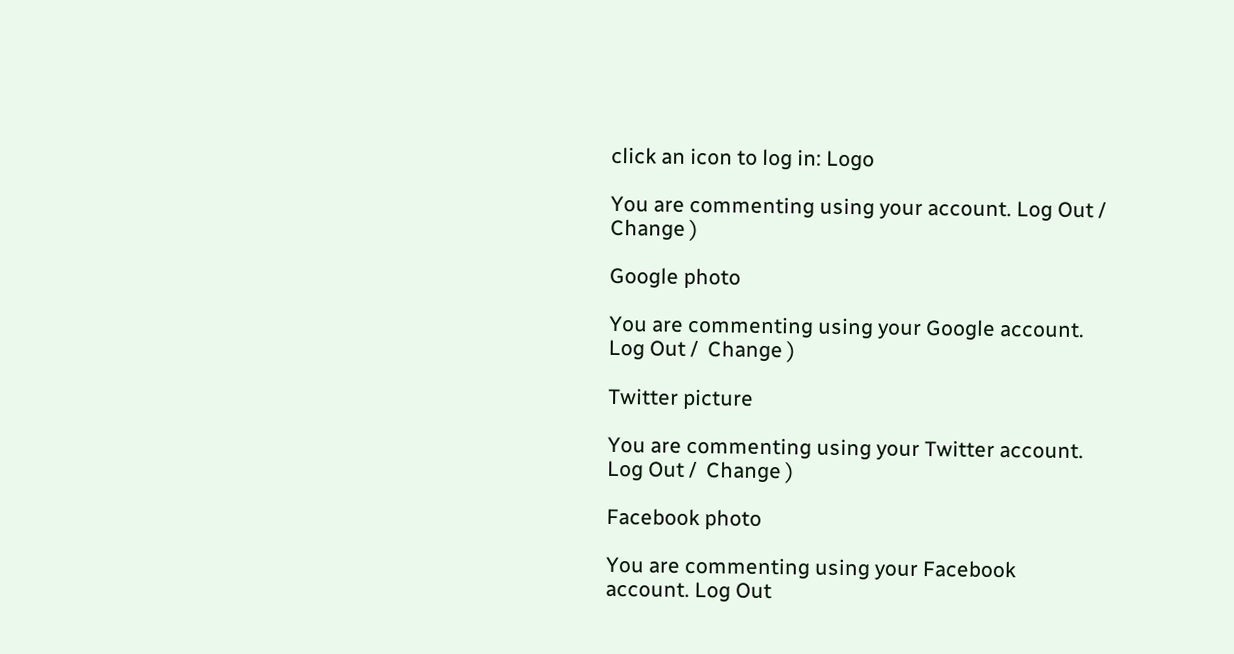click an icon to log in: Logo

You are commenting using your account. Log Out /  Change )

Google photo

You are commenting using your Google account. Log Out /  Change )

Twitter picture

You are commenting using your Twitter account. Log Out /  Change )

Facebook photo

You are commenting using your Facebook account. Log Out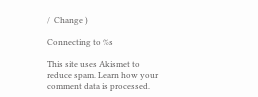/  Change )

Connecting to %s

This site uses Akismet to reduce spam. Learn how your comment data is processed.